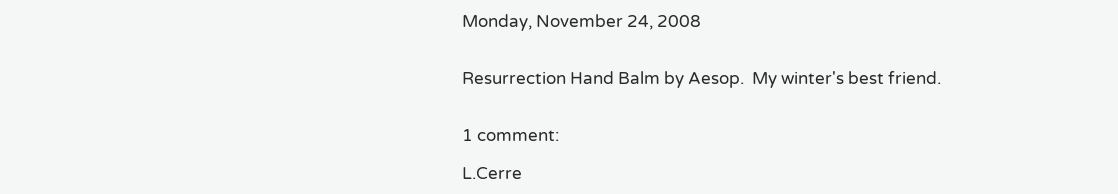Monday, November 24, 2008


Resurrection Hand Balm by Aesop.  My winter's best friend.


1 comment:

L.Cerre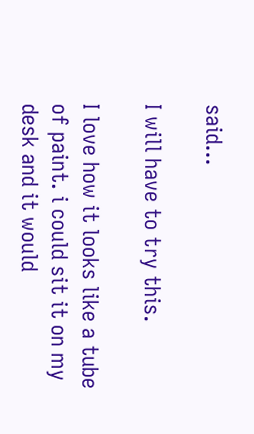said...

I will have to try this.

I love how it looks like a tube of paint. i could sit it on my desk and it would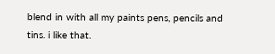blend in with all my paints pens, pencils and tins. i like that.